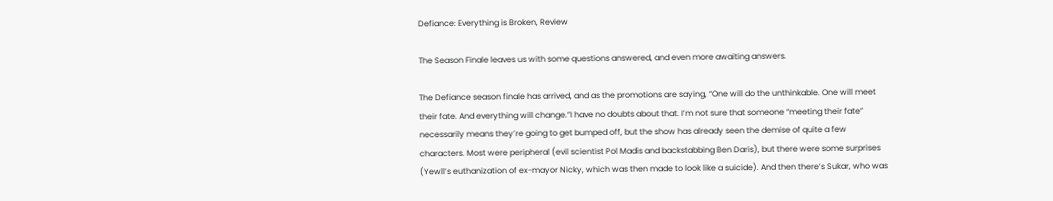Defiance: Everything is Broken, Review

The Season Finale leaves us with some questions answered, and even more awaiting answers.

The Defiance season finale has arrived, and as the promotions are saying, “One will do the unthinkable. One will meet their fate. And everything will change.”I have no doubts about that. I’m not sure that someone “meeting their fate” necessarily means they’re going to get bumped off, but the show has already seen the demise of quite a few characters. Most were peripheral (evil scientist Pol Madis and backstabbing Ben Daris), but there were some surprises (Yewll’s euthanization of ex-mayor Nicky, which was then made to look like a suicide). And then there’s Sukar, who was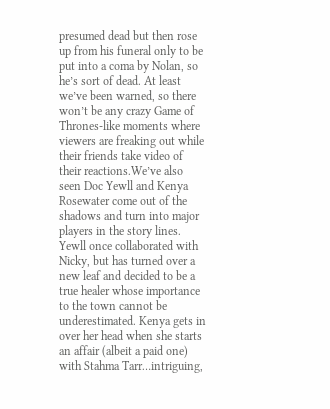presumed dead but then rose up from his funeral only to be put into a coma by Nolan, so he’s sort of dead. At least we’ve been warned, so there won’t be any crazy Game of Thrones-like moments where viewers are freaking out while their friends take video of their reactions.We’ve also seen Doc Yewll and Kenya Rosewater come out of the shadows and turn into major players in the story lines. Yewll once collaborated with Nicky, but has turned over a new leaf and decided to be a true healer whose importance to the town cannot be underestimated. Kenya gets in over her head when she starts an affair (albeit a paid one) with Stahma Tarr…intriguing,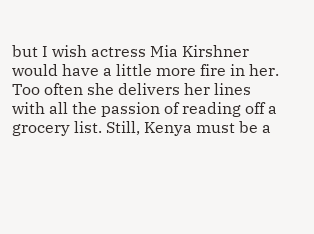but I wish actress Mia Kirshner would have a little more fire in her. Too often she delivers her lines with all the passion of reading off a grocery list. Still, Kenya must be a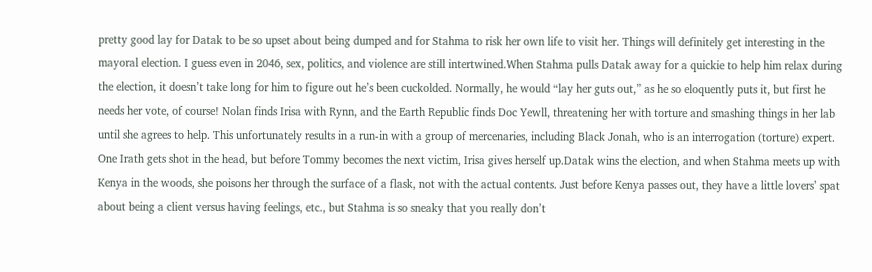pretty good lay for Datak to be so upset about being dumped and for Stahma to risk her own life to visit her. Things will definitely get interesting in the mayoral election. I guess even in 2046, sex, politics, and violence are still intertwined.When Stahma pulls Datak away for a quickie to help him relax during the election, it doesn’t take long for him to figure out he’s been cuckolded. Normally, he would “lay her guts out,” as he so eloquently puts it, but first he needs her vote, of course! Nolan finds Irisa with Rynn, and the Earth Republic finds Doc Yewll, threatening her with torture and smashing things in her lab until she agrees to help. This unfortunately results in a run-in with a group of mercenaries, including Black Jonah, who is an interrogation (torture) expert. One Irath gets shot in the head, but before Tommy becomes the next victim, Irisa gives herself up.Datak wins the election, and when Stahma meets up with Kenya in the woods, she poisons her through the surface of a flask, not with the actual contents. Just before Kenya passes out, they have a little lovers’ spat about being a client versus having feelings, etc., but Stahma is so sneaky that you really don’t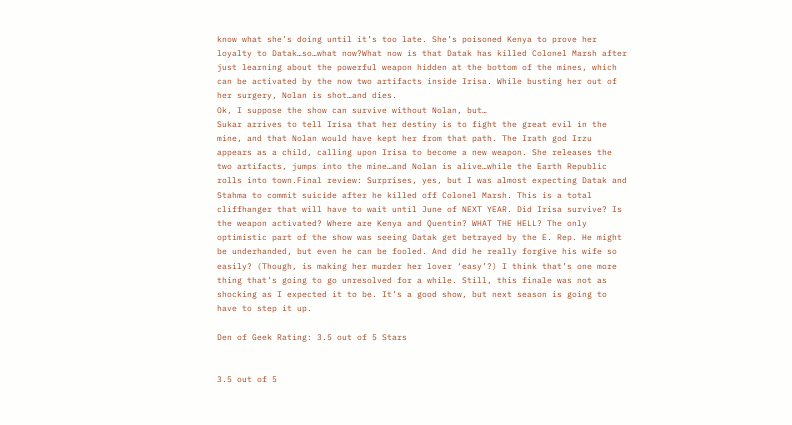know what she’s doing until it’s too late. She’s poisoned Kenya to prove her loyalty to Datak…so…what now?What now is that Datak has killed Colonel Marsh after just learning about the powerful weapon hidden at the bottom of the mines, which can be activated by the now two artifacts inside Irisa. While busting her out of her surgery, Nolan is shot…and dies.
Ok, I suppose the show can survive without Nolan, but…
Sukar arrives to tell Irisa that her destiny is to fight the great evil in the mine, and that Nolan would have kept her from that path. The Irath god Irzu appears as a child, calling upon Irisa to become a new weapon. She releases the two artifacts, jumps into the mine…and Nolan is alive…while the Earth Republic rolls into town.Final review: Surprises, yes, but I was almost expecting Datak and Stahma to commit suicide after he killed off Colonel Marsh. This is a total cliffhanger that will have to wait until June of NEXT YEAR. Did Irisa survive? Is the weapon activated? Where are Kenya and Quentin? WHAT THE HELL? The only optimistic part of the show was seeing Datak get betrayed by the E. Rep. He might be underhanded, but even he can be fooled. And did he really forgive his wife so easily? (Though, is making her murder her lover ‘easy’?) I think that’s one more thing that’s going to go unresolved for a while. Still, this finale was not as shocking as I expected it to be. It’s a good show, but next season is going to have to step it up.

Den of Geek Rating: 3.5 out of 5 Stars


3.5 out of 5